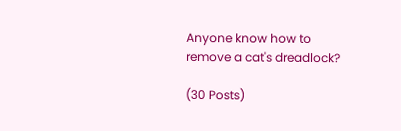Anyone know how to remove a cat's dreadlock?

(30 Posts)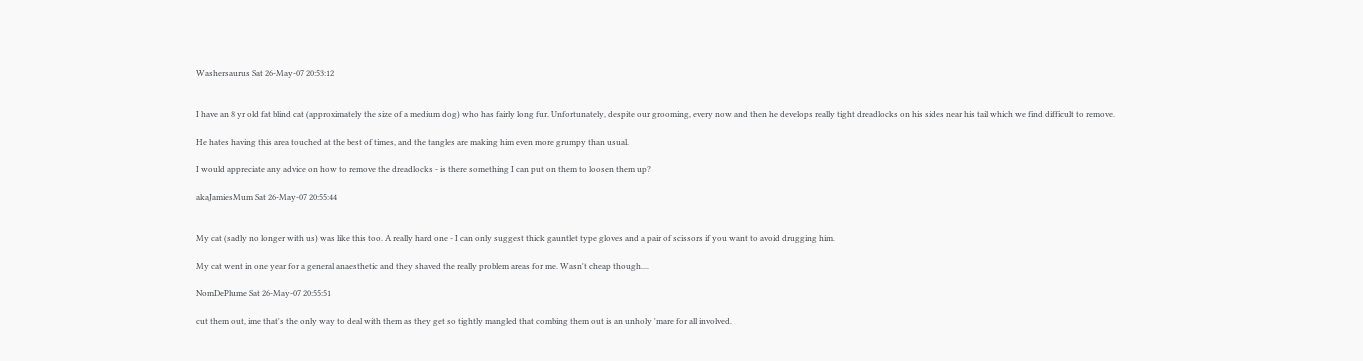Washersaurus Sat 26-May-07 20:53:12


I have an 8 yr old fat blind cat (approximately the size of a medium dog) who has fairly long fur. Unfortunately, despite our grooming, every now and then he develops really tight dreadlocks on his sides near his tail which we find difficult to remove.

He hates having this area touched at the best of times, and the tangles are making him even more grumpy than usual.

I would appreciate any advice on how to remove the dreadlocks - is there something I can put on them to loosen them up?

akaJamiesMum Sat 26-May-07 20:55:44


My cat (sadly no longer with us) was like this too. A really hard one - I can only suggest thick gauntlet type gloves and a pair of scissors if you want to avoid drugging him.

My cat went in one year for a general anaesthetic and they shaved the really problem areas for me. Wasn't cheap though....

NomDePlume Sat 26-May-07 20:55:51

cut them out, ime that's the only way to deal with them as they get so tightly mangled that combing them out is an unholy 'mare for all involved.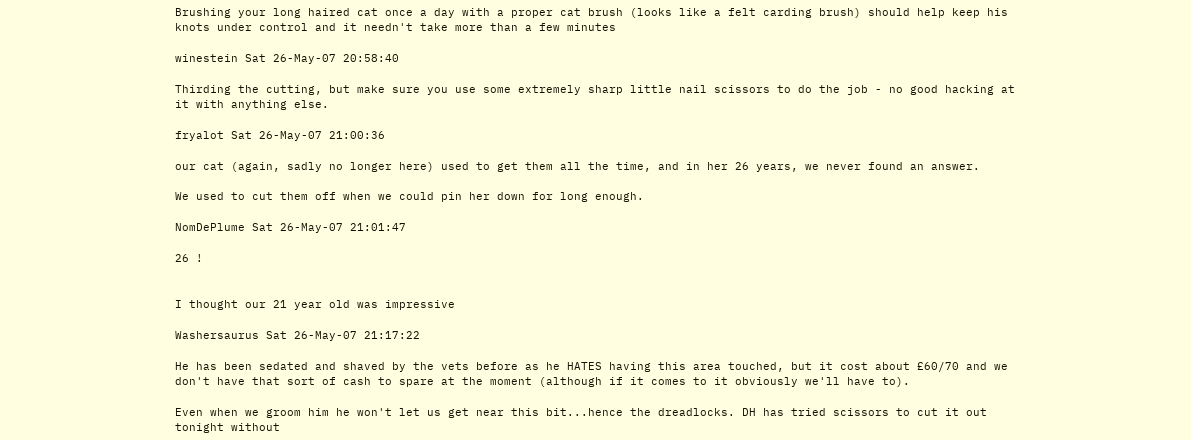Brushing your long haired cat once a day with a proper cat brush (looks like a felt carding brush) should help keep his knots under control and it needn't take more than a few minutes

winestein Sat 26-May-07 20:58:40

Thirding the cutting, but make sure you use some extremely sharp little nail scissors to do the job - no good hacking at it with anything else.

fryalot Sat 26-May-07 21:00:36

our cat (again, sadly no longer here) used to get them all the time, and in her 26 years, we never found an answer.

We used to cut them off when we could pin her down for long enough.

NomDePlume Sat 26-May-07 21:01:47

26 !


I thought our 21 year old was impressive

Washersaurus Sat 26-May-07 21:17:22

He has been sedated and shaved by the vets before as he HATES having this area touched, but it cost about £60/70 and we don't have that sort of cash to spare at the moment (although if it comes to it obviously we'll have to).

Even when we groom him he won't let us get near this bit...hence the dreadlocks. DH has tried scissors to cut it out tonight without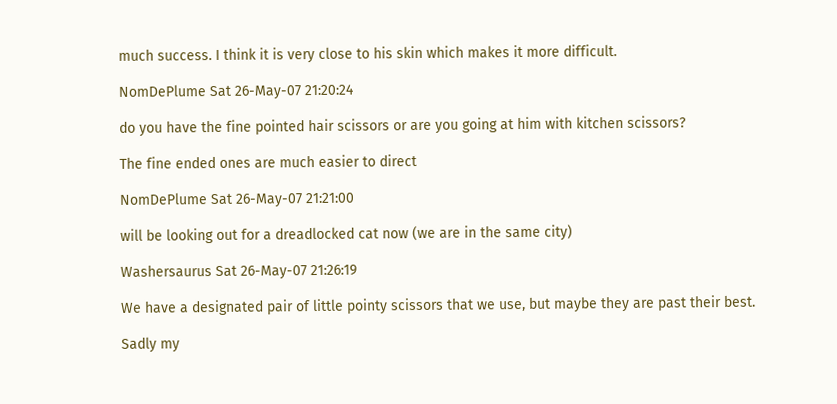much success. I think it is very close to his skin which makes it more difficult.

NomDePlume Sat 26-May-07 21:20:24

do you have the fine pointed hair scissors or are you going at him with kitchen scissors?

The fine ended ones are much easier to direct

NomDePlume Sat 26-May-07 21:21:00

will be looking out for a dreadlocked cat now (we are in the same city)

Washersaurus Sat 26-May-07 21:26:19

We have a designated pair of little pointy scissors that we use, but maybe they are past their best.

Sadly my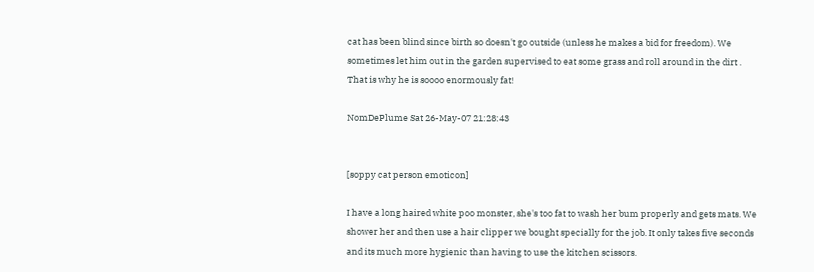cat has been blind since birth so doesn't go outside (unless he makes a bid for freedom). We sometimes let him out in the garden supervised to eat some grass and roll around in the dirt . That is why he is soooo enormously fat!

NomDePlume Sat 26-May-07 21:28:43


[soppy cat person emoticon]

I have a long haired white poo monster, she's too fat to wash her bum properly and gets mats. We shower her and then use a hair clipper we bought specially for the job. It only takes five seconds and its much more hygienic than having to use the kitchen scissors.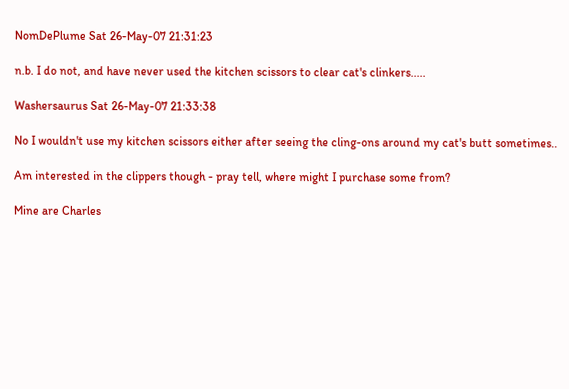NomDePlume Sat 26-May-07 21:31:23

n.b. I do not, and have never used the kitchen scissors to clear cat's clinkers.....

Washersaurus Sat 26-May-07 21:33:38

No I wouldn't use my kitchen scissors either after seeing the cling-ons around my cat's butt sometimes..

Am interested in the clippers though - pray tell, where might I purchase some from?

Mine are Charles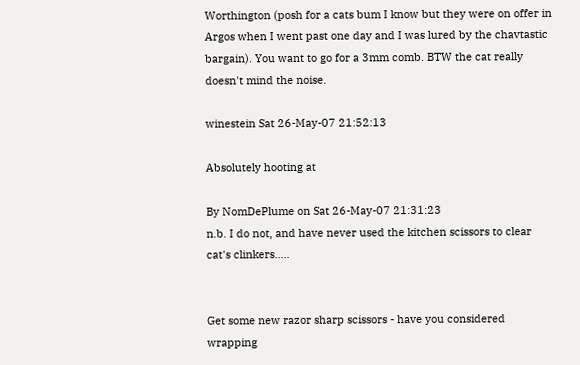Worthington (posh for a cats bum I know but they were on offer in Argos when I went past one day and I was lured by the chavtastic bargain). You want to go for a 3mm comb. BTW the cat really doesn't mind the noise.

winestein Sat 26-May-07 21:52:13

Absolutely hooting at

By NomDePlume on Sat 26-May-07 21:31:23
n.b. I do not, and have never used the kitchen scissors to clear cat's clinkers.....


Get some new razor sharp scissors - have you considered wrapping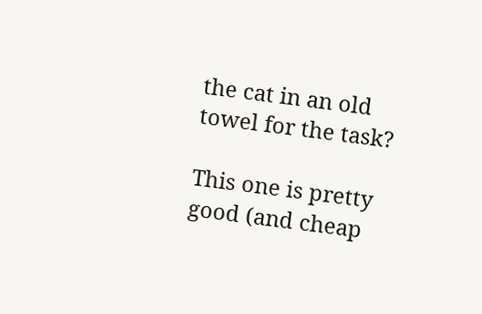the cat in an old towel for the task?

This one is pretty good (and cheap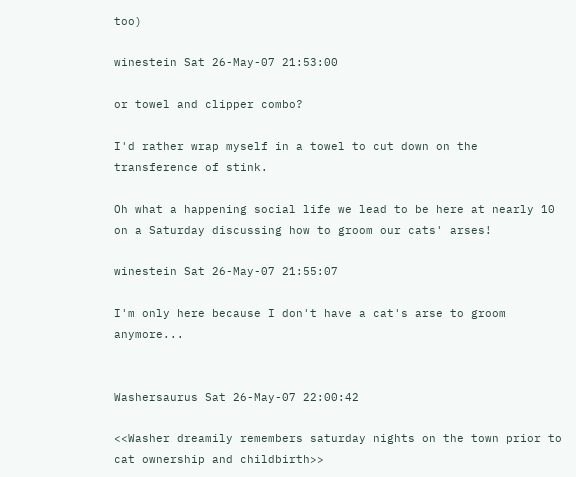too)

winestein Sat 26-May-07 21:53:00

or towel and clipper combo?

I'd rather wrap myself in a towel to cut down on the transference of stink.

Oh what a happening social life we lead to be here at nearly 10 on a Saturday discussing how to groom our cats' arses!

winestein Sat 26-May-07 21:55:07

I'm only here because I don't have a cat's arse to groom anymore...


Washersaurus Sat 26-May-07 22:00:42

<<Washer dreamily remembers saturday nights on the town prior to cat ownership and childbirth>>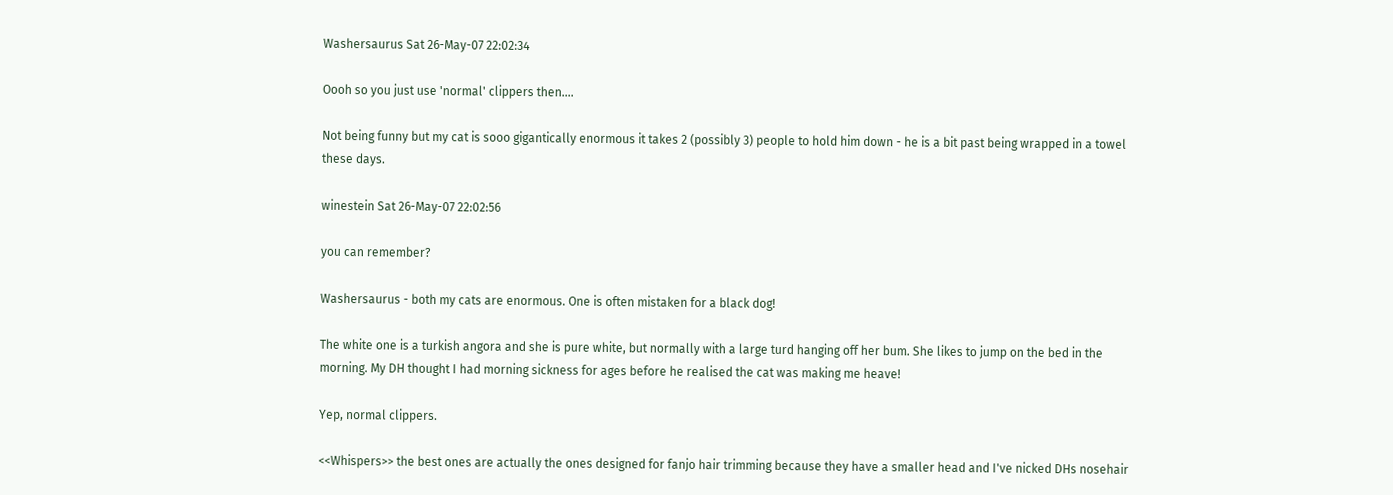Washersaurus Sat 26-May-07 22:02:34

Oooh so you just use 'normal' clippers then....

Not being funny but my cat is sooo gigantically enormous it takes 2 (possibly 3) people to hold him down - he is a bit past being wrapped in a towel these days.

winestein Sat 26-May-07 22:02:56

you can remember?

Washersaurus - both my cats are enormous. One is often mistaken for a black dog!

The white one is a turkish angora and she is pure white, but normally with a large turd hanging off her bum. She likes to jump on the bed in the morning. My DH thought I had morning sickness for ages before he realised the cat was making me heave!

Yep, normal clippers.

<<Whispers>> the best ones are actually the ones designed for fanjo hair trimming because they have a smaller head and I've nicked DHs nosehair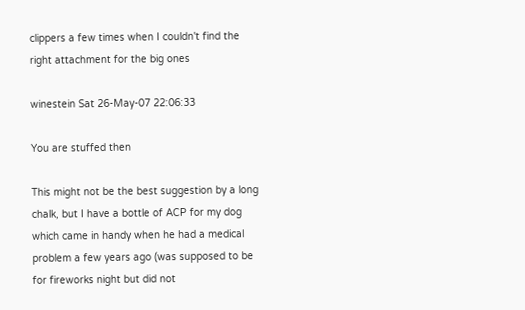clippers a few times when I couldn't find the right attachment for the big ones

winestein Sat 26-May-07 22:06:33

You are stuffed then

This might not be the best suggestion by a long chalk, but I have a bottle of ACP for my dog which came in handy when he had a medical problem a few years ago (was supposed to be for fireworks night but did not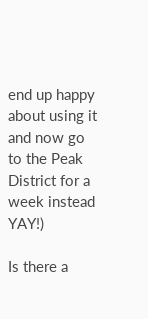end up happy about using it and now go to the Peak District for a week instead YAY!)

Is there a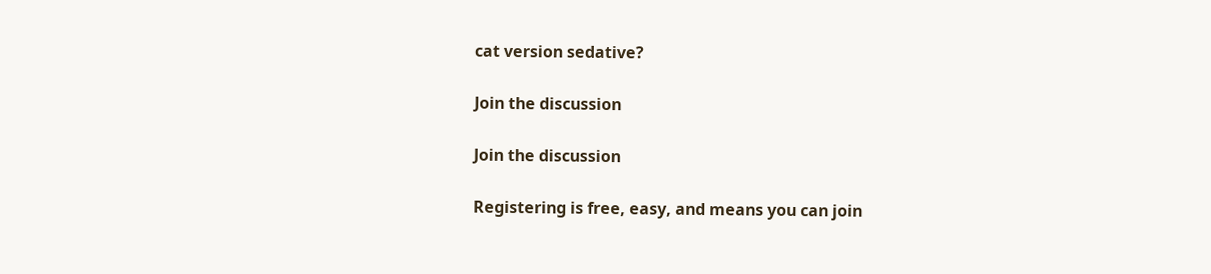cat version sedative?

Join the discussion

Join the discussion

Registering is free, easy, and means you can join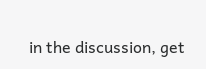in the discussion, get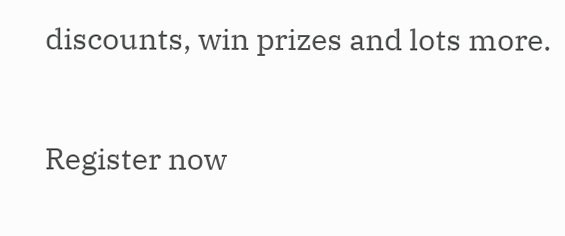discounts, win prizes and lots more.

Register now